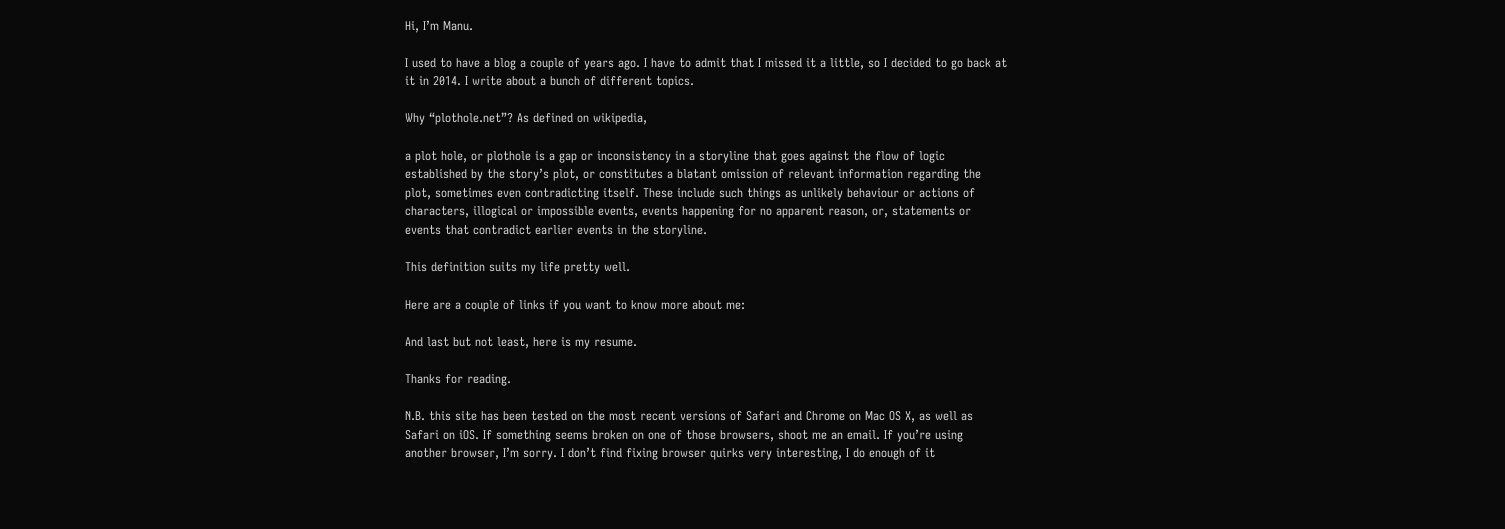Hi, I’m Manu.

I used to have a blog a couple of years ago. I have to admit that I missed it a little, so I decided to go back at it in 2014. I write about a bunch of different topics.

Why “plothole.net”? As defined on wikipedia,

a plot hole, or plothole is a gap or inconsistency in a storyline that goes against the flow of logic established by the story’s plot, or constitutes a blatant omission of relevant information regarding the plot, sometimes even contradicting itself. These include such things as unlikely behaviour or actions of characters, illogical or impossible events, events happening for no apparent reason, or, statements or events that contradict earlier events in the storyline.

This definition suits my life pretty well.

Here are a couple of links if you want to know more about me:

And last but not least, here is my resume.

Thanks for reading.

N.B. this site has been tested on the most recent versions of Safari and Chrome on Mac OS X, as well as Safari on iOS. If something seems broken on one of those browsers, shoot me an email. If you’re using another browser, I’m sorry. I don’t find fixing browser quirks very interesting, I do enough of it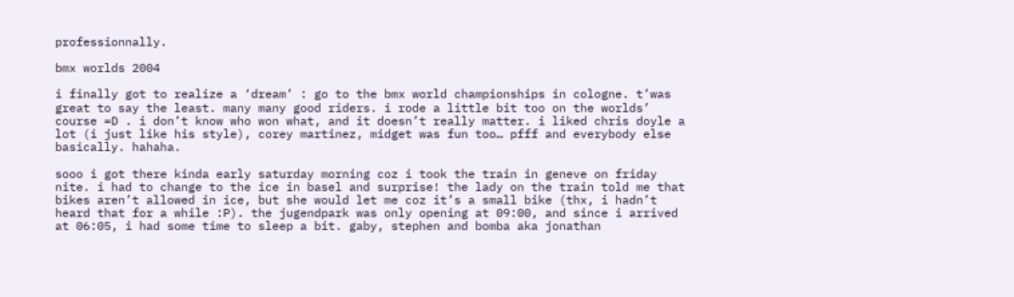professionnally.

bmx worlds 2004

i finally got to realize a ‘dream’ : go to the bmx world championships in cologne. t’was great to say the least. many many good riders. i rode a little bit too on the worlds’ course =D . i don’t know who won what, and it doesn’t really matter. i liked chris doyle a lot (i just like his style), corey martinez, midget was fun too… pfff and everybody else basically. hahaha.

sooo i got there kinda early saturday morning coz i took the train in geneve on friday nite. i had to change to the ice in basel and surprise! the lady on the train told me that bikes aren’t allowed in ice, but she would let me coz it’s a small bike (thx, i hadn’t heard that for a while :P). the jugendpark was only opening at 09:00, and since i arrived at 06:05, i had some time to sleep a bit. gaby, stephen and bomba aka jonathan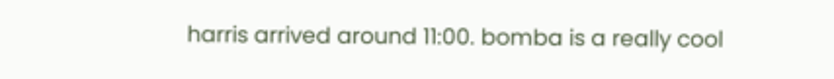harris arrived around 11:00. bomba is a really cool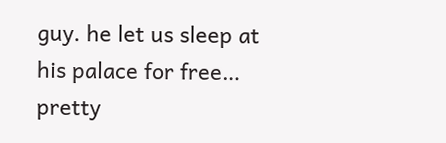guy. he let us sleep at his palace for free… pretty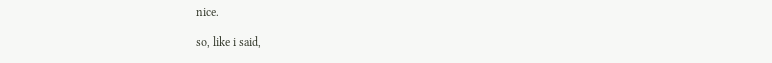nice.

so, like i said,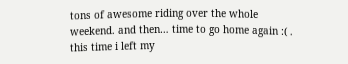tons of awesome riding over the whole weekend. and then… time to go home again :( . this time i left my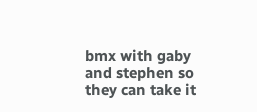bmx with gaby and stephen so they can take it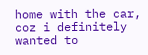home with the car, coz i definitely wanted to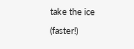take the ice (faster!)